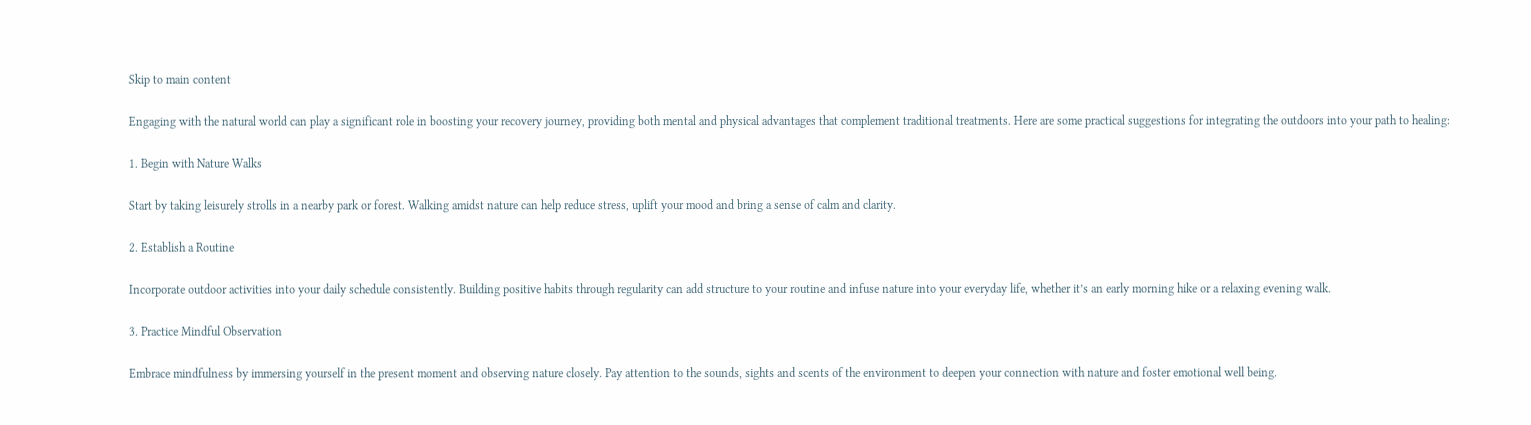Skip to main content

Engaging with the natural world can play a significant role in boosting your recovery journey, providing both mental and physical advantages that complement traditional treatments. Here are some practical suggestions for integrating the outdoors into your path to healing:

1. Begin with Nature Walks

Start by taking leisurely strolls in a nearby park or forest. Walking amidst nature can help reduce stress, uplift your mood and bring a sense of calm and clarity.

2. Establish a Routine

Incorporate outdoor activities into your daily schedule consistently. Building positive habits through regularity can add structure to your routine and infuse nature into your everyday life, whether it’s an early morning hike or a relaxing evening walk.

3. Practice Mindful Observation

Embrace mindfulness by immersing yourself in the present moment and observing nature closely. Pay attention to the sounds, sights and scents of the environment to deepen your connection with nature and foster emotional well being.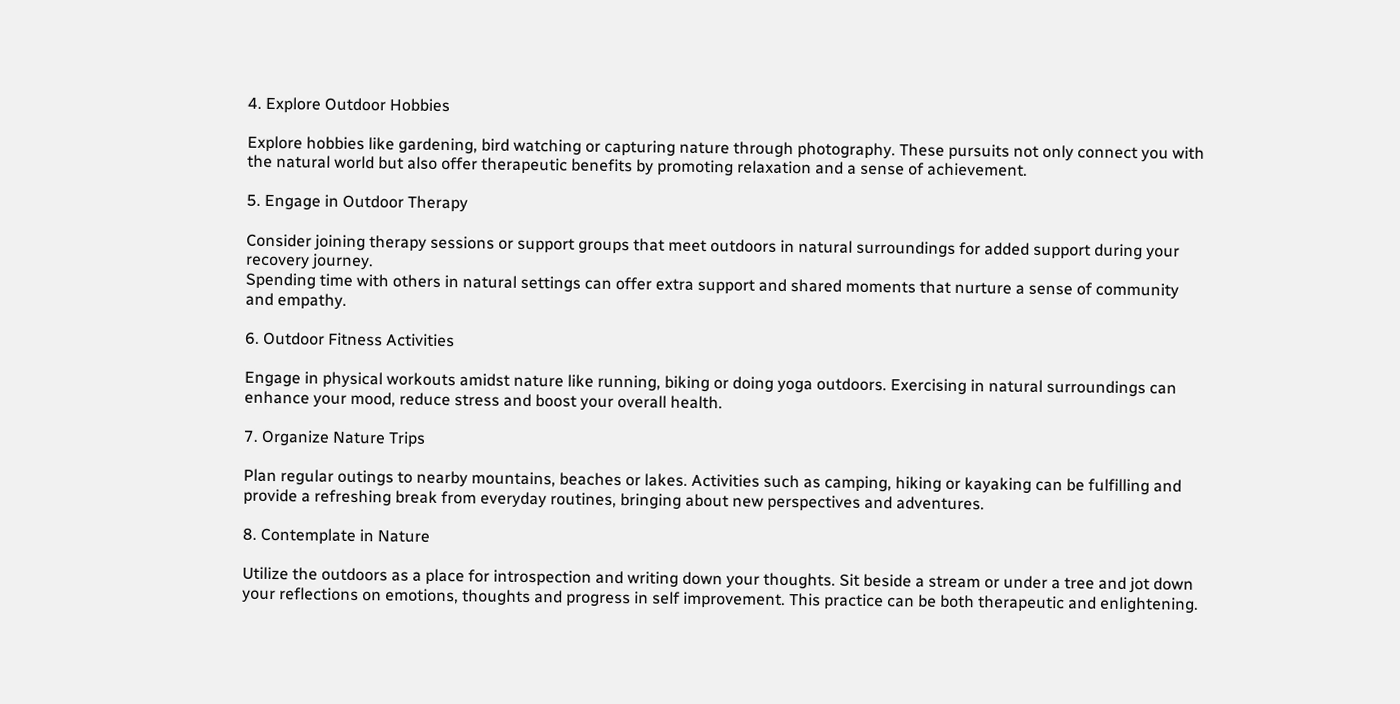4. Explore Outdoor Hobbies

Explore hobbies like gardening, bird watching or capturing nature through photography. These pursuits not only connect you with the natural world but also offer therapeutic benefits by promoting relaxation and a sense of achievement.

5. Engage in Outdoor Therapy

Consider joining therapy sessions or support groups that meet outdoors in natural surroundings for added support during your recovery journey.
Spending time with others in natural settings can offer extra support and shared moments that nurture a sense of community and empathy.

6. Outdoor Fitness Activities

Engage in physical workouts amidst nature like running, biking or doing yoga outdoors. Exercising in natural surroundings can enhance your mood, reduce stress and boost your overall health.

7. Organize Nature Trips

Plan regular outings to nearby mountains, beaches or lakes. Activities such as camping, hiking or kayaking can be fulfilling and provide a refreshing break from everyday routines, bringing about new perspectives and adventures.

8. Contemplate in Nature

Utilize the outdoors as a place for introspection and writing down your thoughts. Sit beside a stream or under a tree and jot down your reflections on emotions, thoughts and progress in self improvement. This practice can be both therapeutic and enlightening.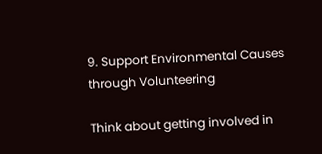9. Support Environmental Causes through Volunteering

Think about getting involved in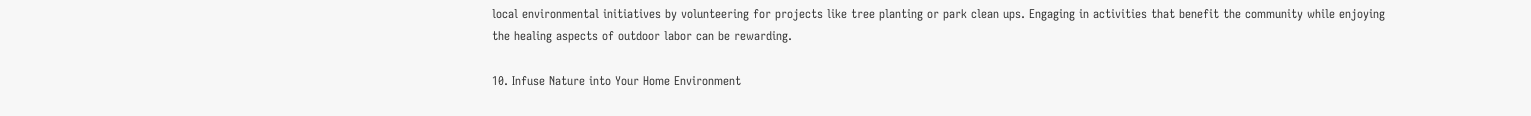local environmental initiatives by volunteering for projects like tree planting or park clean ups. Engaging in activities that benefit the community while enjoying the healing aspects of outdoor labor can be rewarding.

10. Infuse Nature into Your Home Environment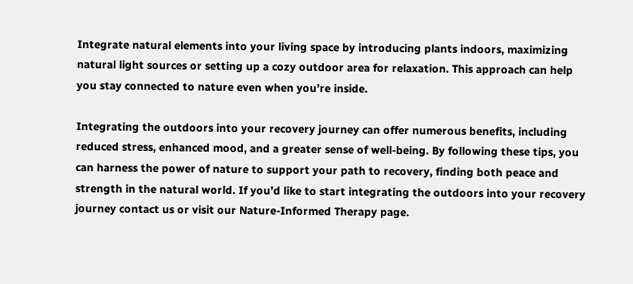Integrate natural elements into your living space by introducing plants indoors, maximizing natural light sources or setting up a cozy outdoor area for relaxation. This approach can help you stay connected to nature even when you’re inside.

Integrating the outdoors into your recovery journey can offer numerous benefits, including reduced stress, enhanced mood, and a greater sense of well-being. By following these tips, you can harness the power of nature to support your path to recovery, finding both peace and strength in the natural world. If you’d like to start integrating the outdoors into your recovery journey contact us or visit our Nature-Informed Therapy page.